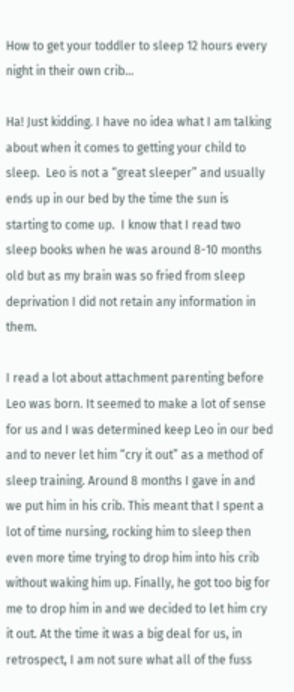How to get your toddler to sleep 12 hours every night in their own crib…

Ha! Just kidding. I have no idea what I am talking about when it comes to getting your child to sleep.  Leo is not a “great sleeper” and usually ends up in our bed by the time the sun is starting to come up.  I know that I read two sleep books when he was around 8-10 months old but as my brain was so fried from sleep deprivation I did not retain any information in them.

I read a lot about attachment parenting before Leo was born. It seemed to make a lot of sense for us and I was determined keep Leo in our bed and to never let him “cry it out” as a method of sleep training. Around 8 months I gave in and we put him in his crib. This meant that I spent a lot of time nursing, rocking him to sleep then even more time trying to drop him into his crib without waking him up. Finally, he got too big for me to drop him in and we decided to let him cry it out. At the time it was a big deal for us, in retrospect, I am not sure what all of the fuss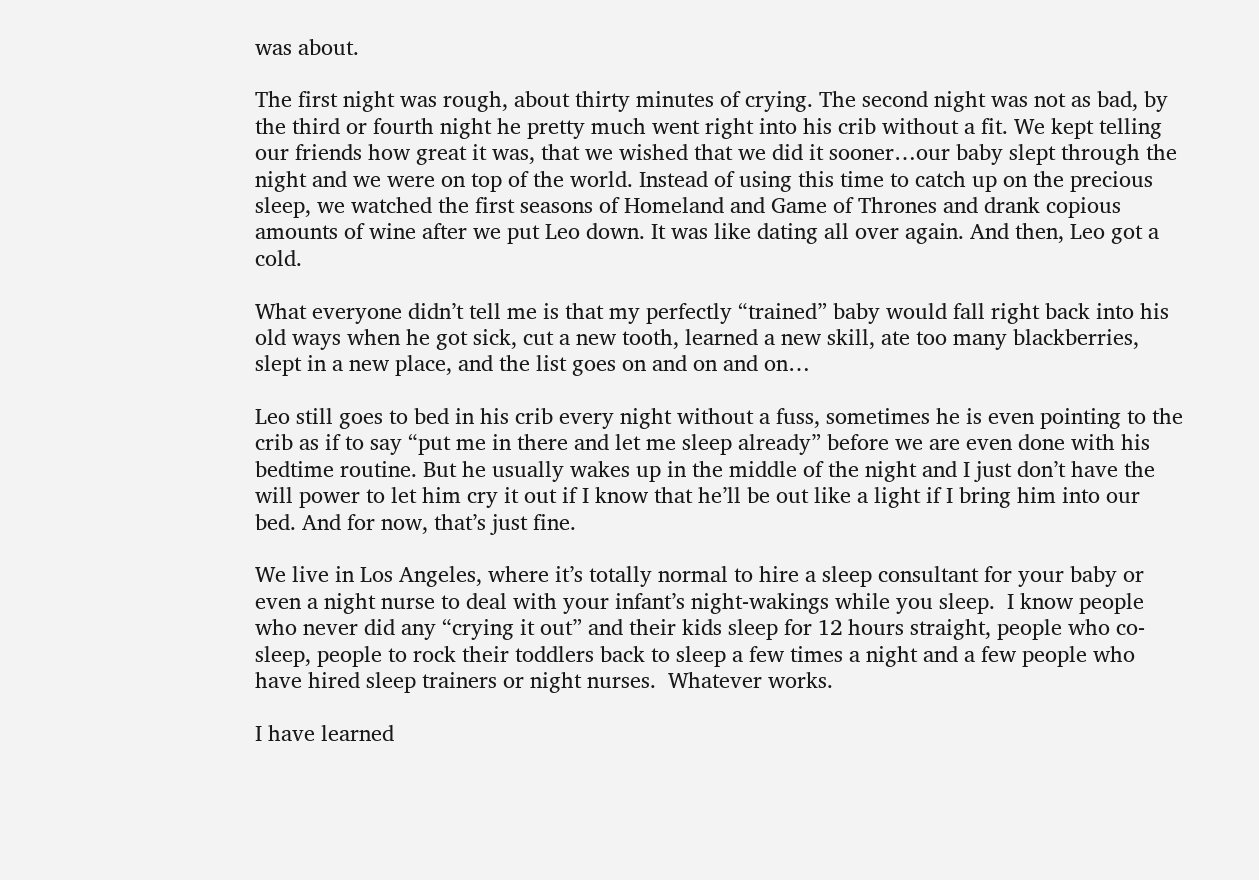was about.

The first night was rough, about thirty minutes of crying. The second night was not as bad, by the third or fourth night he pretty much went right into his crib without a fit. We kept telling our friends how great it was, that we wished that we did it sooner…our baby slept through the night and we were on top of the world. Instead of using this time to catch up on the precious sleep, we watched the first seasons of Homeland and Game of Thrones and drank copious amounts of wine after we put Leo down. It was like dating all over again. And then, Leo got a cold.

What everyone didn’t tell me is that my perfectly “trained” baby would fall right back into his old ways when he got sick, cut a new tooth, learned a new skill, ate too many blackberries, slept in a new place, and the list goes on and on and on…

Leo still goes to bed in his crib every night without a fuss, sometimes he is even pointing to the crib as if to say “put me in there and let me sleep already” before we are even done with his bedtime routine. But he usually wakes up in the middle of the night and I just don’t have the will power to let him cry it out if I know that he’ll be out like a light if I bring him into our bed. And for now, that’s just fine.

We live in Los Angeles, where it’s totally normal to hire a sleep consultant for your baby or even a night nurse to deal with your infant’s night-wakings while you sleep.  I know people who never did any “crying it out” and their kids sleep for 12 hours straight, people who co-sleep, people to rock their toddlers back to sleep a few times a night and a few people who have hired sleep trainers or night nurses.  Whatever works.

I have learned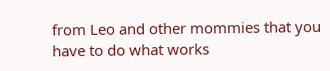from Leo and other mommies that you have to do what works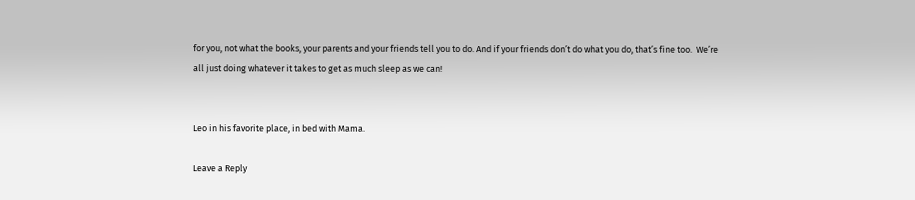for you, not what the books, your parents and your friends tell you to do. And if your friends don’t do what you do, that’s fine too.  We’re all just doing whatever it takes to get as much sleep as we can!


Leo in his favorite place, in bed with Mama.

Leave a Reply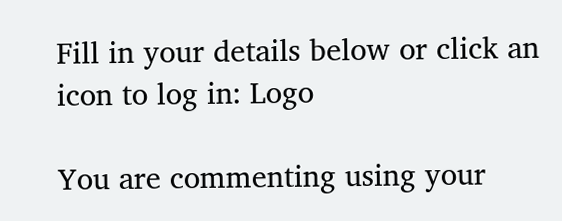Fill in your details below or click an icon to log in: Logo

You are commenting using your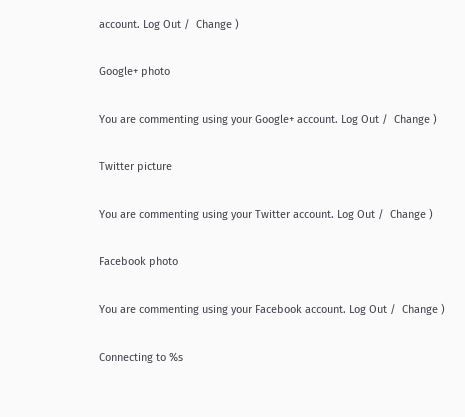account. Log Out /  Change )

Google+ photo

You are commenting using your Google+ account. Log Out /  Change )

Twitter picture

You are commenting using your Twitter account. Log Out /  Change )

Facebook photo

You are commenting using your Facebook account. Log Out /  Change )

Connecting to %s